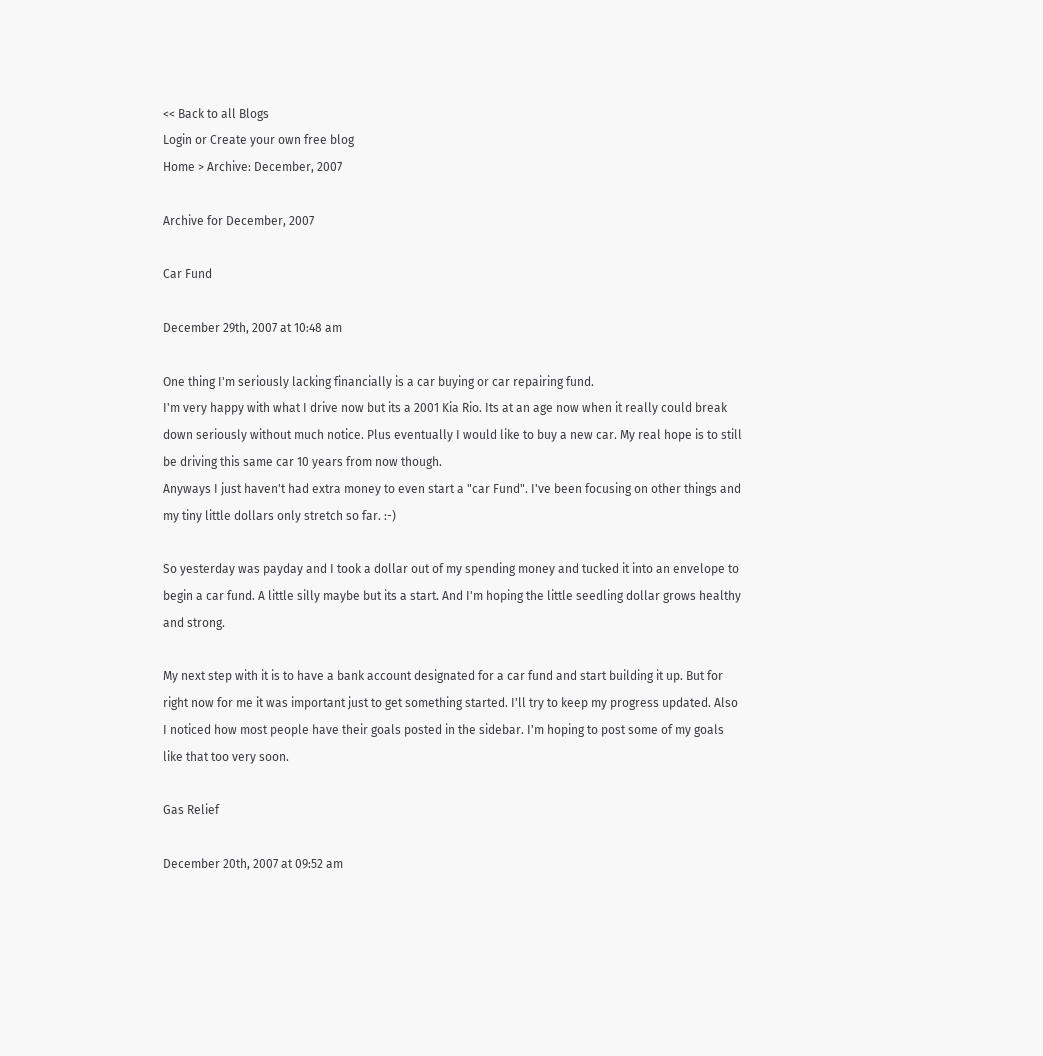<< Back to all Blogs
Login or Create your own free blog
Home > Archive: December, 2007

Archive for December, 2007

Car Fund

December 29th, 2007 at 10:48 am

One thing I'm seriously lacking financially is a car buying or car repairing fund.
I'm very happy with what I drive now but its a 2001 Kia Rio. Its at an age now when it really could break down seriously without much notice. Plus eventually I would like to buy a new car. My real hope is to still be driving this same car 10 years from now though.
Anyways I just haven't had extra money to even start a "car Fund". I've been focusing on other things and my tiny little dollars only stretch so far. :-)

So yesterday was payday and I took a dollar out of my spending money and tucked it into an envelope to begin a car fund. A little silly maybe but its a start. And I'm hoping the little seedling dollar grows healthy and strong.

My next step with it is to have a bank account designated for a car fund and start building it up. But for right now for me it was important just to get something started. I'll try to keep my progress updated. Also I noticed how most people have their goals posted in the sidebar. I'm hoping to post some of my goals like that too very soon.

Gas Relief

December 20th, 2007 at 09:52 am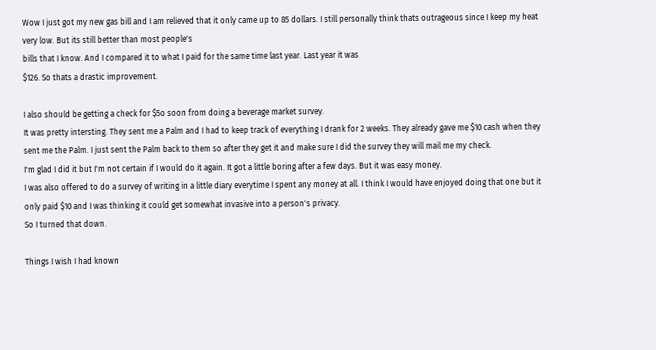Wow I just got my new gas bill and I am relieved that it only came up to 85 dollars. I still personally think thats outrageous since I keep my heat very low. But its still better than most people's
bills that I know. And I compared it to what I paid for the same time last year. Last year it was
$126. So thats a drastic improvement.

I also should be getting a check for $5o soon from doing a beverage market survey.
It was pretty intersting. They sent me a Palm and I had to keep track of everything I drank for 2 weeks. They already gave me $10 cash when they sent me the Palm. I just sent the Palm back to them so after they get it and make sure I did the survey they will mail me my check.
I'm glad I did it but I'm not certain if I would do it again. It got a little boring after a few days. But it was easy money.
I was also offered to do a survey of writing in a little diary everytime I spent any money at all. I think I would have enjoyed doing that one but it only paid $10 and I was thinking it could get somewhat invasive into a person's privacy.
So I turned that down.

Things I wish I had known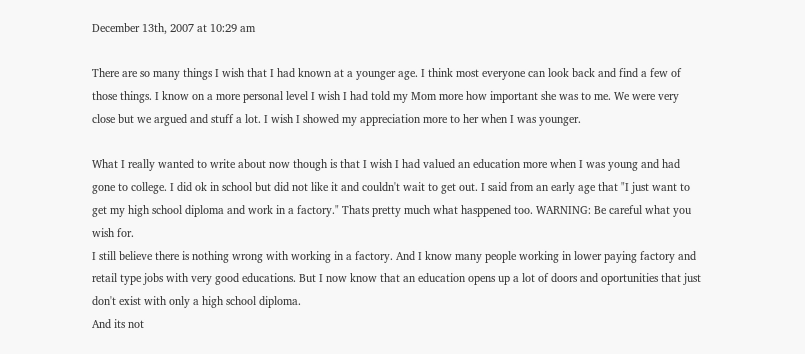December 13th, 2007 at 10:29 am

There are so many things I wish that I had known at a younger age. I think most everyone can look back and find a few of those things. I know on a more personal level I wish I had told my Mom more how important she was to me. We were very close but we argued and stuff a lot. I wish I showed my appreciation more to her when I was younger.

What I really wanted to write about now though is that I wish I had valued an education more when I was young and had gone to college. I did ok in school but did not like it and couldn't wait to get out. I said from an early age that "I just want to get my high school diploma and work in a factory." Thats pretty much what hasppened too. WARNING: Be careful what you wish for.
I still believe there is nothing wrong with working in a factory. And I know many people working in lower paying factory and retail type jobs with very good educations. But I now know that an education opens up a lot of doors and oportunities that just don't exist with only a high school diploma.
And its not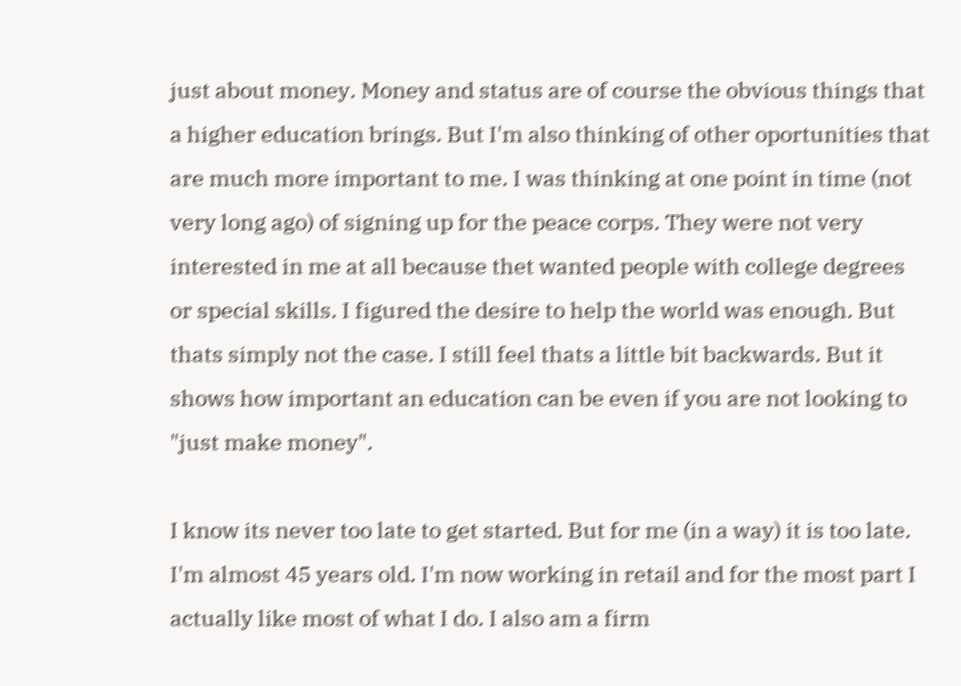just about money. Money and status are of course the obvious things that a higher education brings. But I'm also thinking of other oportunities that are much more important to me. I was thinking at one point in time (not very long ago) of signing up for the peace corps. They were not very interested in me at all because thet wanted people with college degrees or special skills. I figured the desire to help the world was enough. But thats simply not the case. I still feel thats a little bit backwards. But it shows how important an education can be even if you are not looking to "just make money".

I know its never too late to get started. But for me (in a way) it is too late. I'm almost 45 years old. I'm now working in retail and for the most part I actually like most of what I do. I also am a firm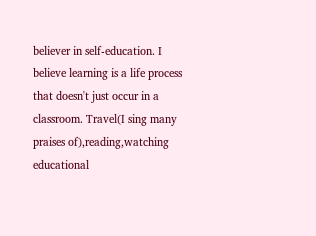believer in self-education. I believe learning is a life process that doesn't just occur in a classroom. Travel(I sing many praises of),reading,watching educational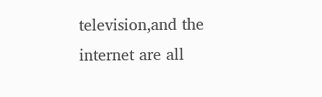television,and the internet are all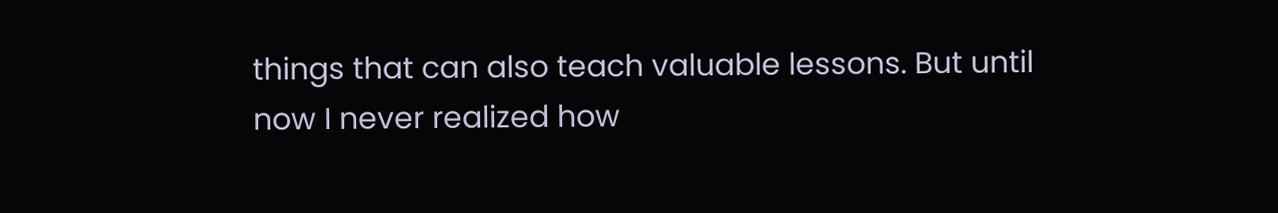things that can also teach valuable lessons. But until now I never realized how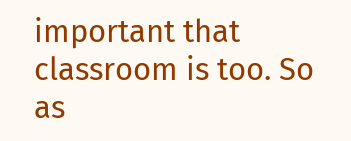important that classroom is too. So as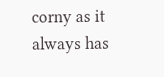corny as it always has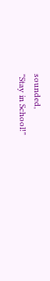sounded,
"Stay in School!"